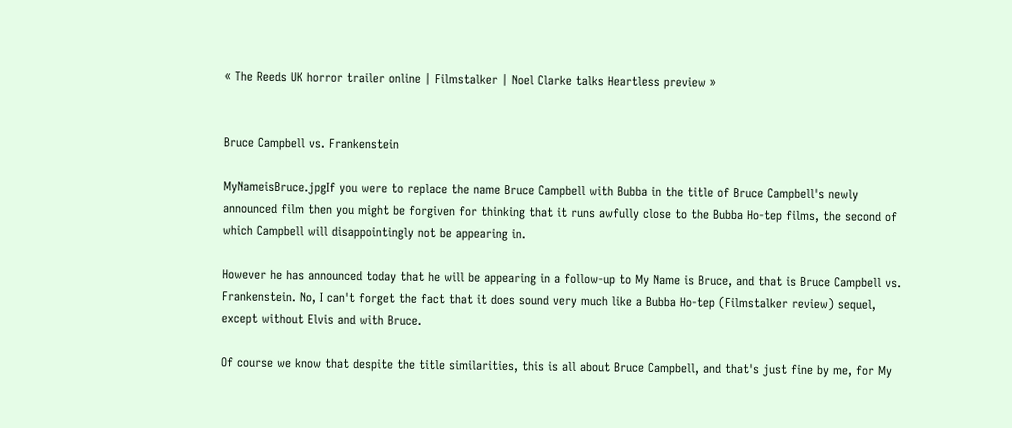« The Reeds UK horror trailer online | Filmstalker | Noel Clarke talks Heartless preview »


Bruce Campbell vs. Frankenstein

MyNameisBruce.jpgIf you were to replace the name Bruce Campbell with Bubba in the title of Bruce Campbell's newly announced film then you might be forgiven for thinking that it runs awfully close to the Bubba Ho-tep films, the second of which Campbell will disappointingly not be appearing in.

However he has announced today that he will be appearing in a follow-up to My Name is Bruce, and that is Bruce Campbell vs. Frankenstein. No, I can't forget the fact that it does sound very much like a Bubba Ho-tep (Filmstalker review) sequel, except without Elvis and with Bruce.

Of course we know that despite the title similarities, this is all about Bruce Campbell, and that's just fine by me, for My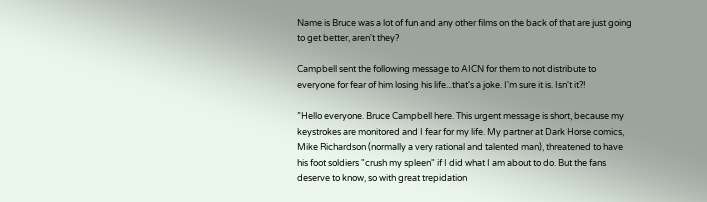Name is Bruce was a lot of fun and any other films on the back of that are just going to get better, aren't they?

Campbell sent the following message to AICN for them to not distribute to everyone for fear of him losing his life...that's a joke. I'm sure it is. Isn't it?!

”Hello everyone. Bruce Campbell here. This urgent message is short, because my keystrokes are monitored and I fear for my life. My partner at Dark Horse comics, Mike Richardson (normally a very rational and talented man), threatened to have his foot soldiers "crush my spleen" if I did what I am about to do. But the fans deserve to know, so with great trepidation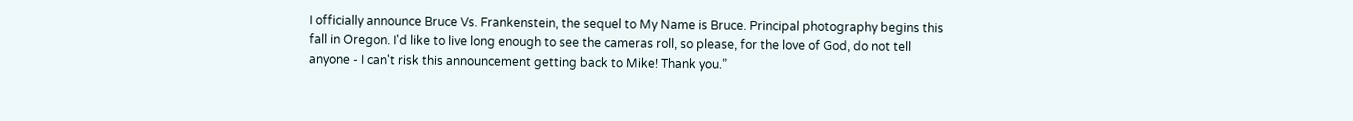I officially announce Bruce Vs. Frankenstein, the sequel to My Name is Bruce. Principal photography begins this fall in Oregon. I'd like to live long enough to see the cameras roll, so please, for the love of God, do not tell anyone - I can't risk this announcement getting back to Mike! Thank you.”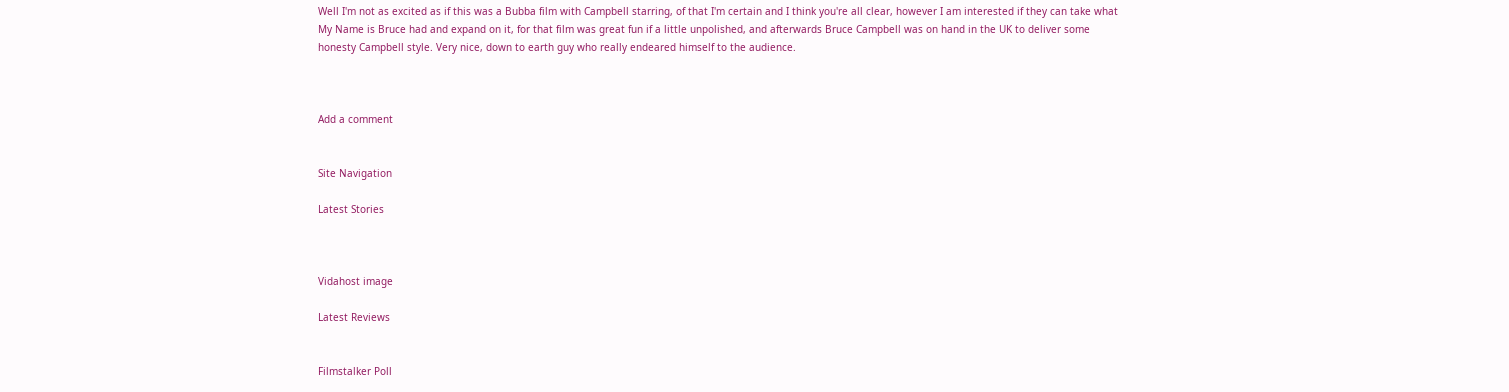Well I'm not as excited as if this was a Bubba film with Campbell starring, of that I'm certain and I think you're all clear, however I am interested if they can take what My Name is Bruce had and expand on it, for that film was great fun if a little unpolished, and afterwards Bruce Campbell was on hand in the UK to deliver some honesty Campbell style. Very nice, down to earth guy who really endeared himself to the audience.



Add a comment


Site Navigation

Latest Stories



Vidahost image

Latest Reviews


Filmstalker Poll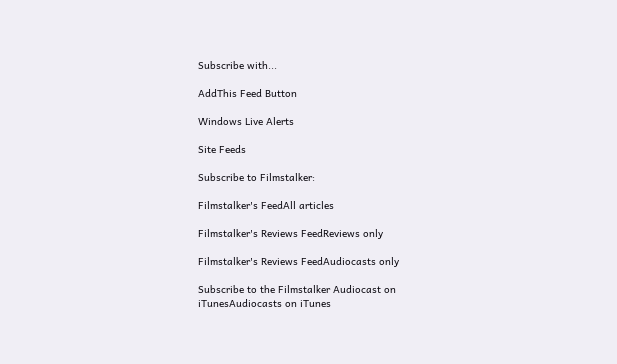Subscribe with...

AddThis Feed Button

Windows Live Alerts

Site Feeds

Subscribe to Filmstalker:

Filmstalker's FeedAll articles

Filmstalker's Reviews FeedReviews only

Filmstalker's Reviews FeedAudiocasts only

Subscribe to the Filmstalker Audiocast on iTunesAudiocasts on iTunes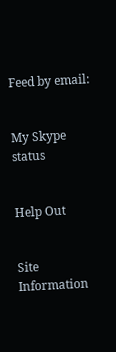Feed by email:


My Skype status


Help Out


Site Information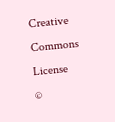Creative Commons License
©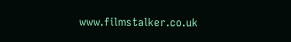www.filmstalker.co.uk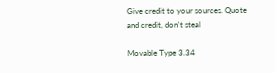Give credit to your sources. Quote and credit, don't steal

Movable Type 3.34